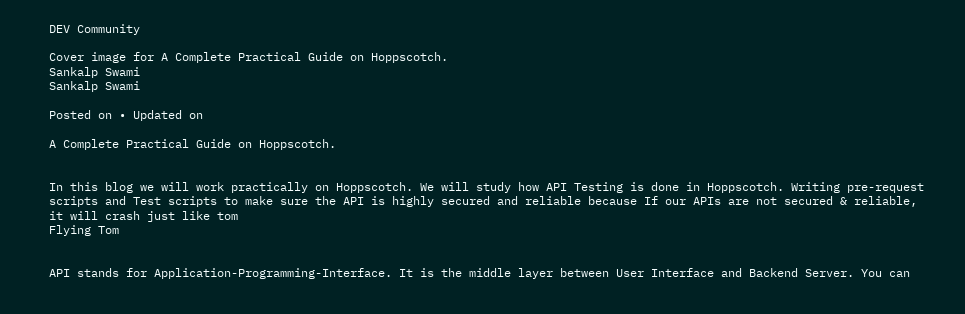DEV Community

Cover image for A Complete Practical Guide on Hoppscotch.
Sankalp Swami
Sankalp Swami

Posted on • Updated on

A Complete Practical Guide on Hoppscotch.


In this blog we will work practically on Hoppscotch. We will study how API Testing is done in Hoppscotch. Writing pre-request scripts and Test scripts to make sure the API is highly secured and reliable because If our APIs are not secured & reliable, it will crash just like tom
Flying Tom


API stands for Application-Programming-Interface. It is the middle layer between User Interface and Backend Server. You can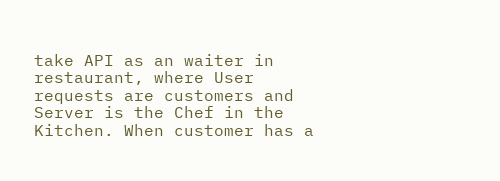take API as an waiter in restaurant, where User requests are customers and Server is the Chef in the Kitchen. When customer has a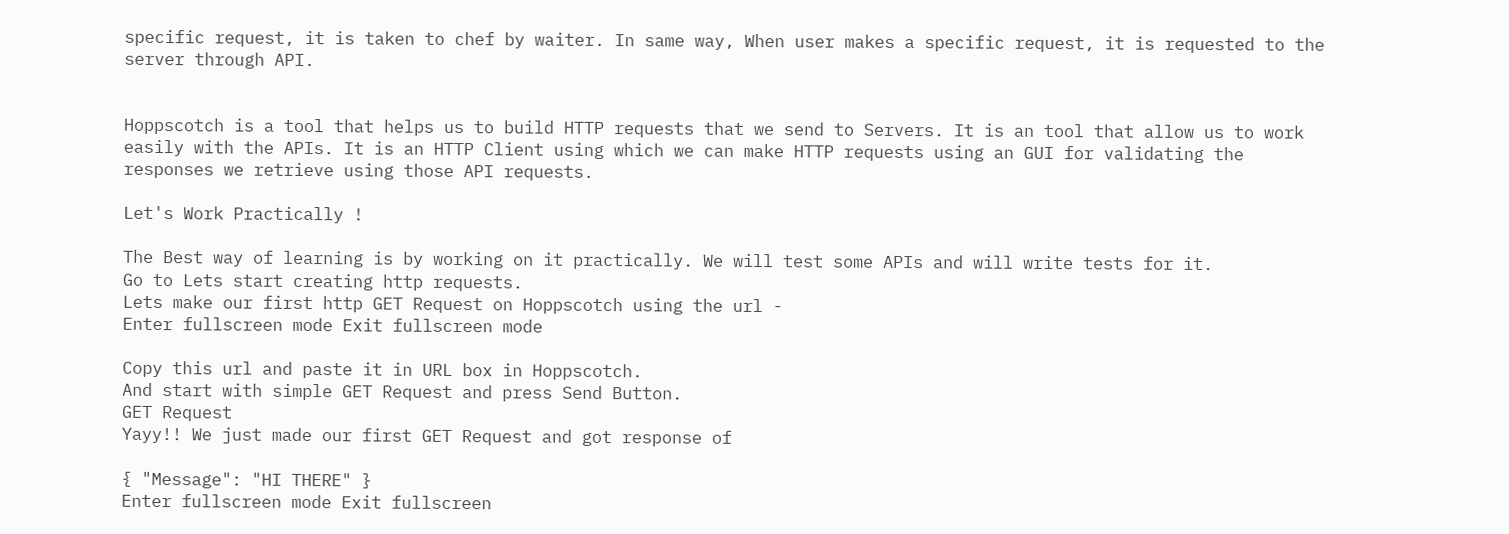specific request, it is taken to chef by waiter. In same way, When user makes a specific request, it is requested to the server through API.


Hoppscotch is a tool that helps us to build HTTP requests that we send to Servers. It is an tool that allow us to work easily with the APIs. It is an HTTP Client using which we can make HTTP requests using an GUI for validating the responses we retrieve using those API requests.

Let's Work Practically !

The Best way of learning is by working on it practically. We will test some APIs and will write tests for it.
Go to Lets start creating http requests.
Lets make our first http GET Request on Hoppscotch using the url -
Enter fullscreen mode Exit fullscreen mode

Copy this url and paste it in URL box in Hoppscotch.
And start with simple GET Request and press Send Button.
GET Request
Yayy!! We just made our first GET Request and got response of

{ "Message": "HI THERE" }
Enter fullscreen mode Exit fullscreen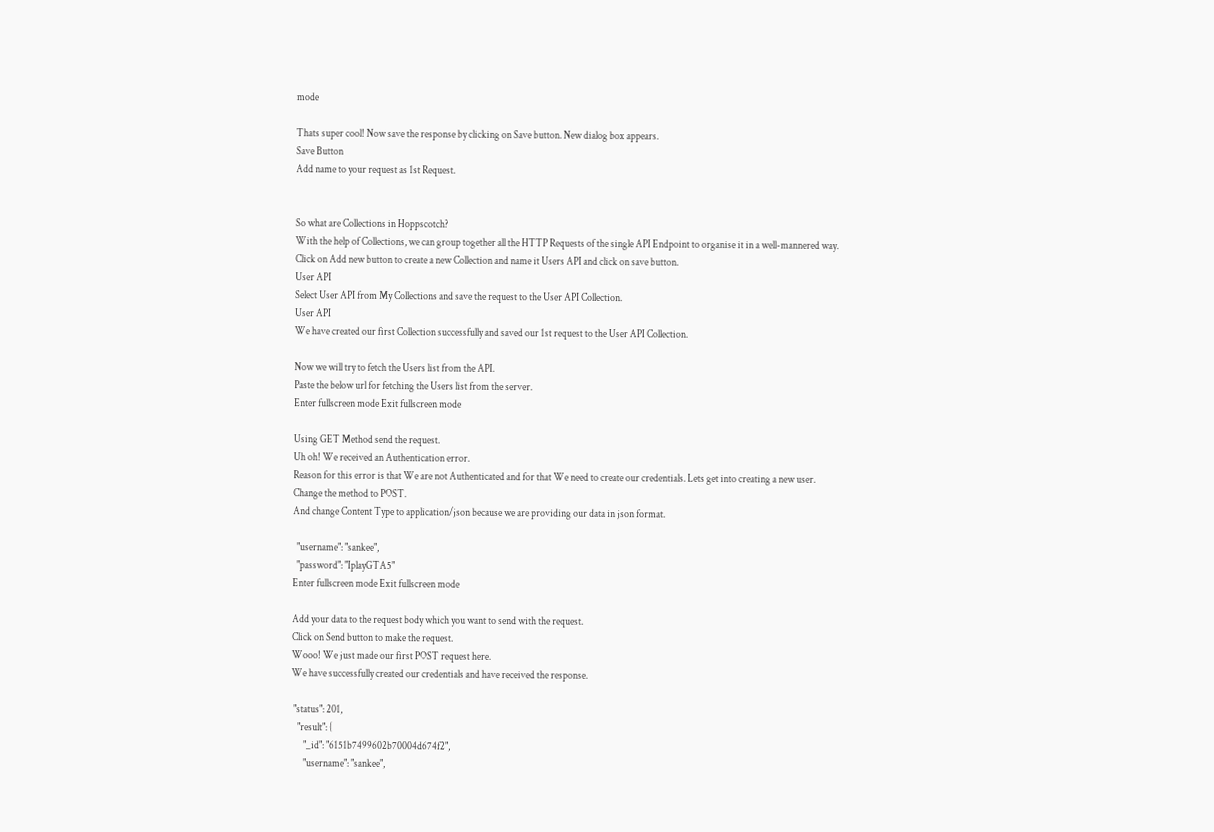mode

Thats super cool! Now save the response by clicking on Save button. New dialog box appears.
Save Button
Add name to your request as 1st Request.


So what are Collections in Hoppscotch?
With the help of Collections, we can group together all the HTTP Requests of the single API Endpoint to organise it in a well-mannered way.
Click on Add new button to create a new Collection and name it Users API and click on save button.
User API
Select User API from My Collections and save the request to the User API Collection.
User API
We have created our first Collection successfully and saved our 1st request to the User API Collection.

Now we will try to fetch the Users list from the API.
Paste the below url for fetching the Users list from the server.
Enter fullscreen mode Exit fullscreen mode

Using GET Method send the request.
Uh oh! We received an Authentication error.
Reason for this error is that We are not Authenticated and for that We need to create our credentials. Lets get into creating a new user.
Change the method to POST.
And change Content Type to application/json because we are providing our data in json format.

  "username": "sankee",
  "password": "IplayGTA5"
Enter fullscreen mode Exit fullscreen mode

Add your data to the request body which you want to send with the request.
Click on Send button to make the request.
Wooo! We just made our first POST request here.
We have successfully created our credentials and have received the response.

 "status": 201,
   "result": {
      "_id": "6151b7499602b70004d674f2",
      "username": "sankee",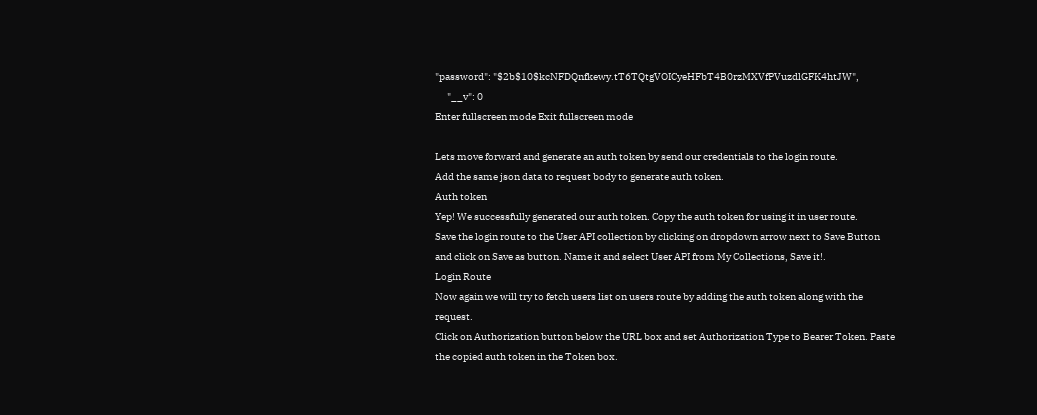"password": "$2b$10$kcNFDQnfkewy.tT6TQtgVOICyeHFbT4B0rzMXVfPVuzdlGFK4htJW",
      "__v": 0
Enter fullscreen mode Exit fullscreen mode

Lets move forward and generate an auth token by send our credentials to the login route.
Add the same json data to request body to generate auth token.
Auth token
Yep! We successfully generated our auth token. Copy the auth token for using it in user route.
Save the login route to the User API collection by clicking on dropdown arrow next to Save Button and click on Save as button. Name it and select User API from My Collections, Save it!.
Login Route
Now again we will try to fetch users list on users route by adding the auth token along with the request.
Click on Authorization button below the URL box and set Authorization Type to Bearer Token. Paste the copied auth token in the Token box.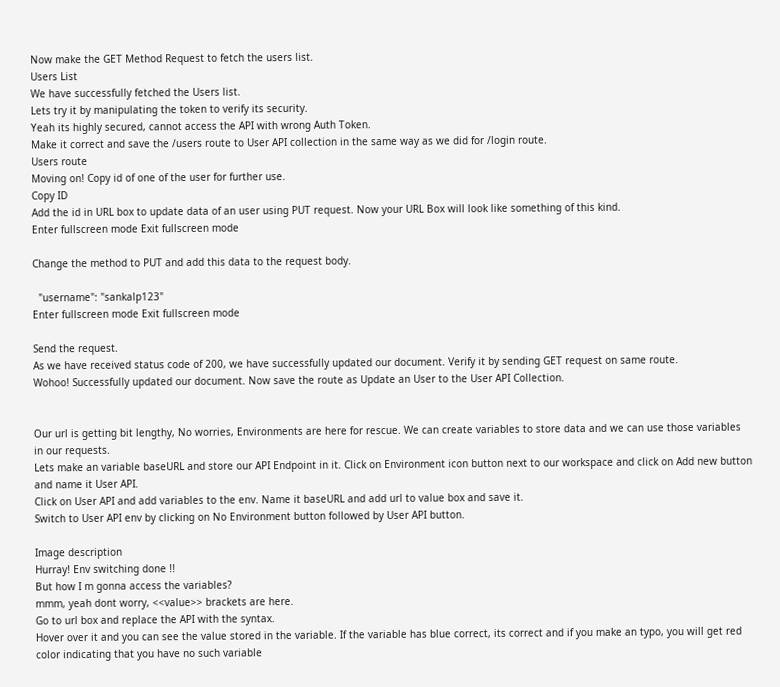Now make the GET Method Request to fetch the users list.
Users List
We have successfully fetched the Users list.
Lets try it by manipulating the token to verify its security.
Yeah its highly secured, cannot access the API with wrong Auth Token.
Make it correct and save the /users route to User API collection in the same way as we did for /login route.
Users route
Moving on! Copy id of one of the user for further use.
Copy ID
Add the id in URL box to update data of an user using PUT request. Now your URL Box will look like something of this kind.
Enter fullscreen mode Exit fullscreen mode

Change the method to PUT and add this data to the request body.

  "username": "sankalp123"
Enter fullscreen mode Exit fullscreen mode

Send the request.
As we have received status code of 200, we have successfully updated our document. Verify it by sending GET request on same route.
Wohoo! Successfully updated our document. Now save the route as Update an User to the User API Collection.


Our url is getting bit lengthy, No worries, Environments are here for rescue. We can create variables to store data and we can use those variables in our requests.
Lets make an variable baseURL and store our API Endpoint in it. Click on Environment icon button next to our workspace and click on Add new button and name it User API.
Click on User API and add variables to the env. Name it baseURL and add url to value box and save it.
Switch to User API env by clicking on No Environment button followed by User API button.

Image description
Hurray! Env switching done !!
But how I m gonna access the variables?
mmm, yeah dont worry, <<value>> brackets are here.
Go to url box and replace the API with the syntax.
Hover over it and you can see the value stored in the variable. If the variable has blue correct, its correct and if you make an typo, you will get red color indicating that you have no such variable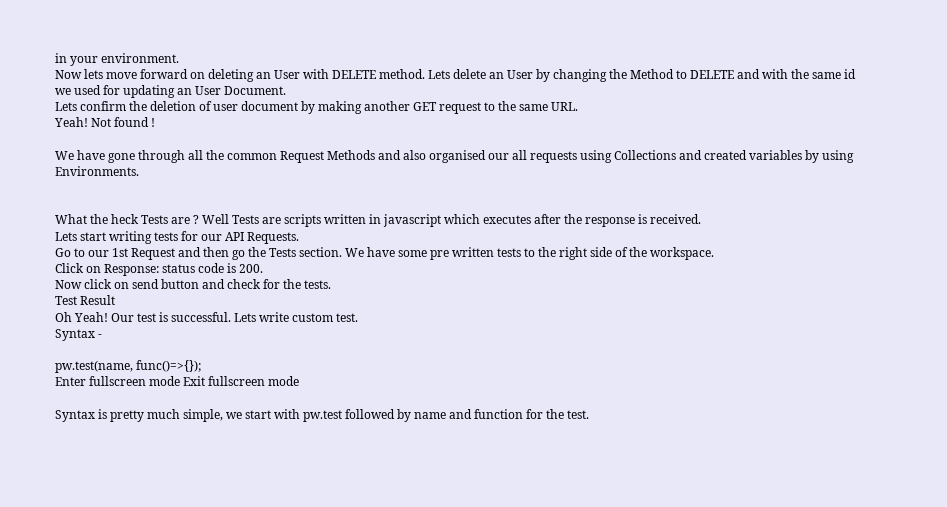in your environment.
Now lets move forward on deleting an User with DELETE method. Lets delete an User by changing the Method to DELETE and with the same id we used for updating an User Document.
Lets confirm the deletion of user document by making another GET request to the same URL.
Yeah! Not found !

We have gone through all the common Request Methods and also organised our all requests using Collections and created variables by using Environments.


What the heck Tests are ? Well Tests are scripts written in javascript which executes after the response is received.
Lets start writing tests for our API Requests.
Go to our 1st Request and then go the Tests section. We have some pre written tests to the right side of the workspace.
Click on Response: status code is 200.
Now click on send button and check for the tests.
Test Result
Oh Yeah! Our test is successful. Lets write custom test.
Syntax -

pw.test(name, func()=>{});
Enter fullscreen mode Exit fullscreen mode

Syntax is pretty much simple, we start with pw.test followed by name and function for the test.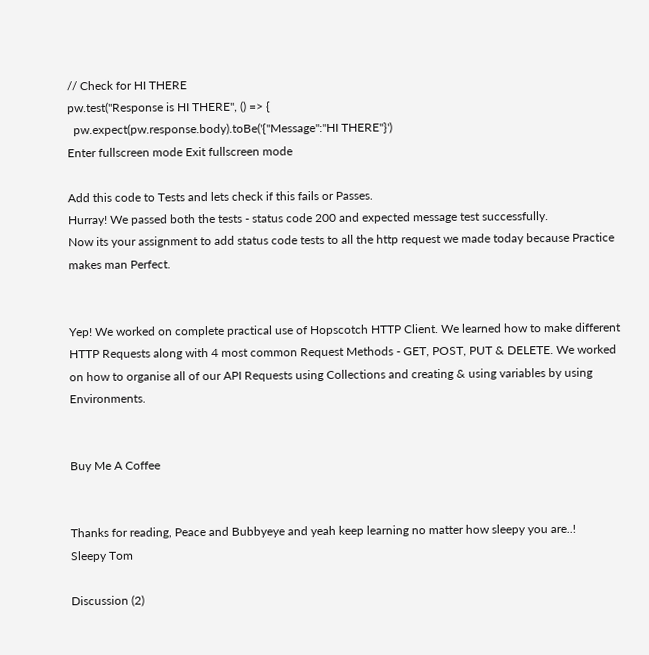// Check for HI THERE
pw.test("Response is HI THERE", () => {
  pw.expect(pw.response.body).toBe('{"Message":"HI THERE"}')
Enter fullscreen mode Exit fullscreen mode

Add this code to Tests and lets check if this fails or Passes.
Hurray! We passed both the tests - status code 200 and expected message test successfully.
Now its your assignment to add status code tests to all the http request we made today because Practice makes man Perfect.


Yep! We worked on complete practical use of Hopscotch HTTP Client. We learned how to make different HTTP Requests along with 4 most common Request Methods - GET, POST, PUT & DELETE. We worked on how to organise all of our API Requests using Collections and creating & using variables by using Environments.


Buy Me A Coffee


Thanks for reading, Peace and Bubbyeye and yeah keep learning no matter how sleepy you are..!
Sleepy Tom

Discussion (2)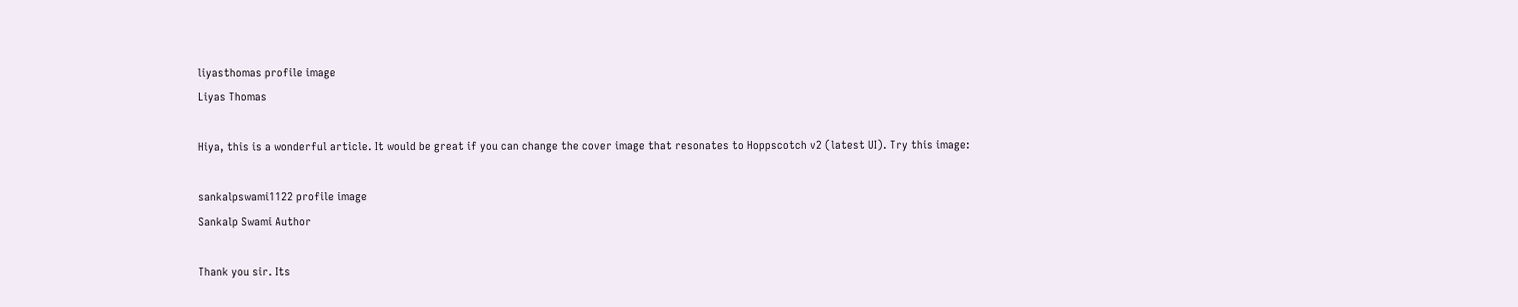liyasthomas profile image
Liyas Thomas

Hiya, this is a wonderful article. It would be great if you can change the cover image that resonates to Hoppscotch v2 (latest UI). Try this image:

sankalpswami1122 profile image
Sankalp Swami Author

Thank you sir. Its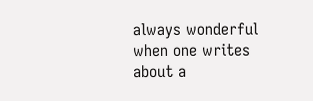always wonderful when one writes about a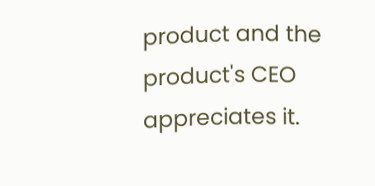product and the product's CEO appreciates it.